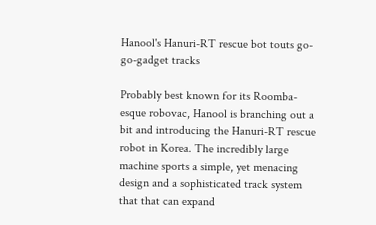Hanool's Hanuri-RT rescue bot touts go-go-gadget tracks

Probably best known for its Roomba-esque robovac, Hanool is branching out a bit and introducing the Hanuri-RT rescue robot in Korea. The incredibly large machine sports a simple, yet menacing design and a sophisticated track system that that can expand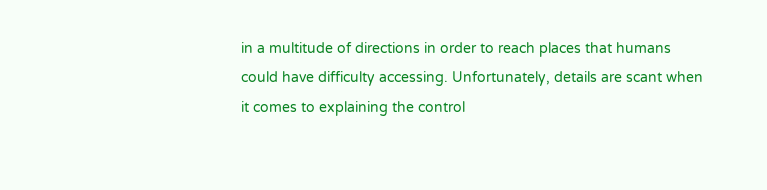in a multitude of directions in order to reach places that humans could have difficulty accessing. Unfortunately, details are scant when it comes to explaining the control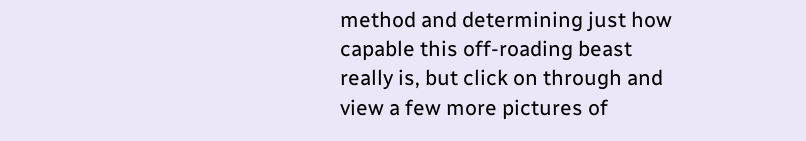method and determining just how capable this off-roading beast really is, but click on through and view a few more pictures of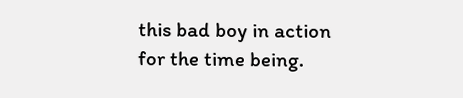this bad boy in action for the time being.